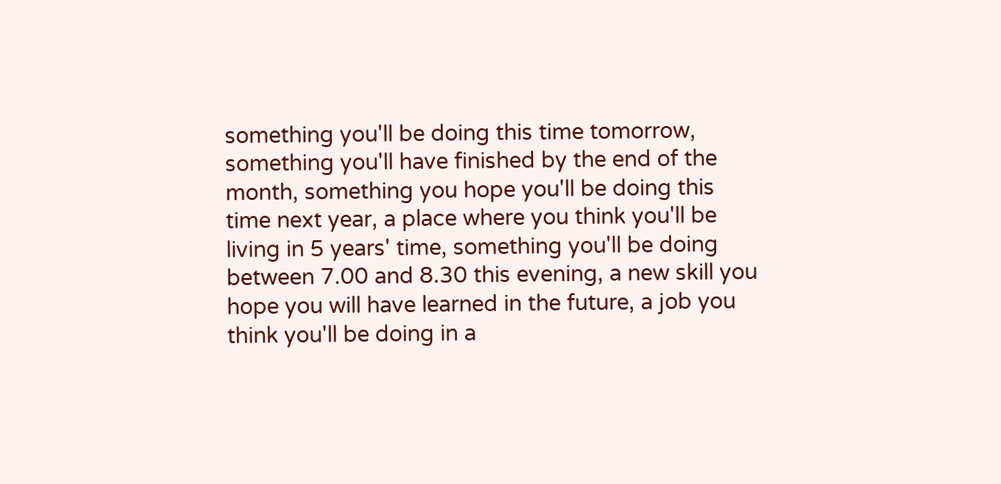something you'll be doing this time tomorrow, something you'll have finished by the end of the month, something you hope you'll be doing this time next year, a place where you think you'll be living in 5 years' time, something you'll be doing between 7.00 and 8.30 this evening, a new skill you hope you will have learned in the future, a job you think you'll be doing in a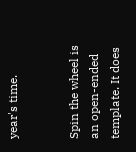year's time.


Spin the wheel is an open-ended template. It does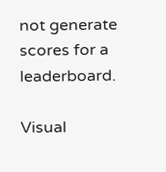not generate scores for a leaderboard.

Visual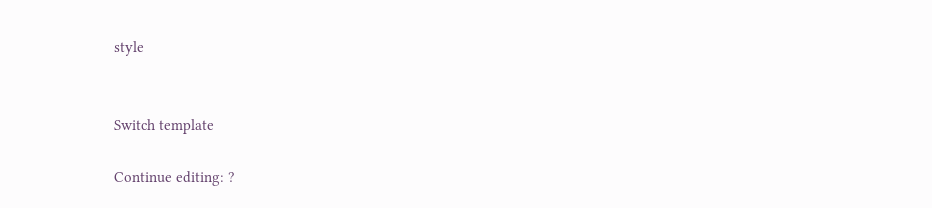style


Switch template

Continue editing: ?